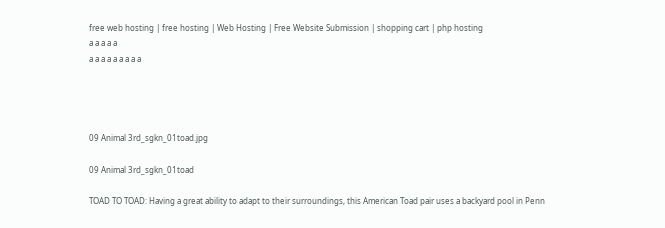free web hosting | free hosting | Web Hosting | Free Website Submission | shopping cart | php hosting
a a a a a
a a a a a a a a a




09 Animal 3rd_sgkn_01toad.jpg

09 Animal 3rd_sgkn_01toad

TOAD TO TOAD: Having a great ability to adapt to their surroundings, this American Toad pair uses a backyard pool in Penn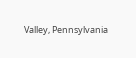Valley, Pennsylvania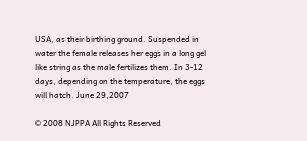USA, as their birthing ground. Suspended in water the female releases her eggs in a long gel like string as the male fertilizes them. In 3-12 days, depending on the temperature, the eggs will hatch. June 29,2007

© 2008 NJPPA All Rights Reserved